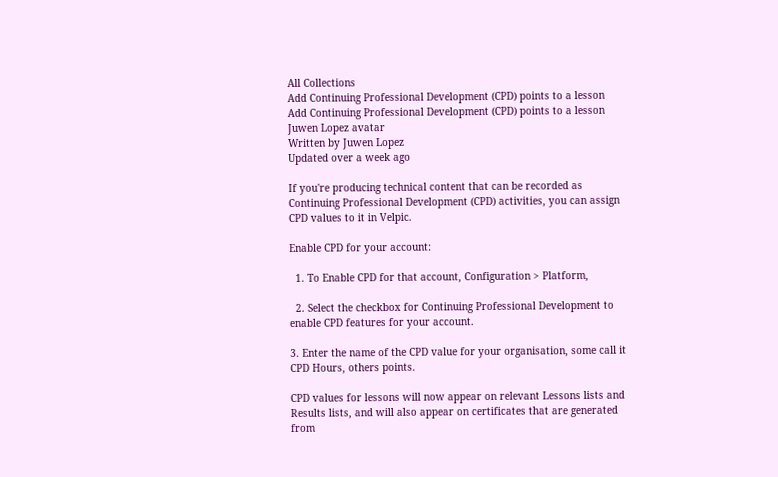All Collections
Add Continuing Professional Development (CPD) points to a lesson
Add Continuing Professional Development (CPD) points to a lesson
Juwen Lopez avatar
Written by Juwen Lopez
Updated over a week ago

If you're producing technical content that can be recorded as Continuing Professional Development (CPD) activities, you can assign CPD values to it in Velpic.

Enable CPD for your account:

  1. To Enable CPD for that account, Configuration > Platform,

  2. Select the checkbox for Continuing Professional Development to enable CPD features for your account.

3. Enter the name of the CPD value for your organisation, some call it CPD Hours, others points.

CPD values for lessons will now appear on relevant Lessons lists and Results lists, and will also appear on certificates that are generated from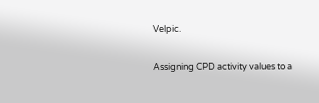Velpic.

Assigning CPD activity values to a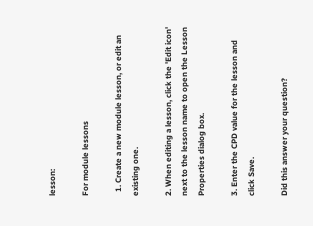lesson:

For module lessons

  1. Create a new module lesson, or edit an existing one.

2. When editing a lesson, click the 'Edit icon' next to the lesson name to open the Lesson Properties dialog box.

3. Enter the CPD value for the lesson and click Save.

Did this answer your question?